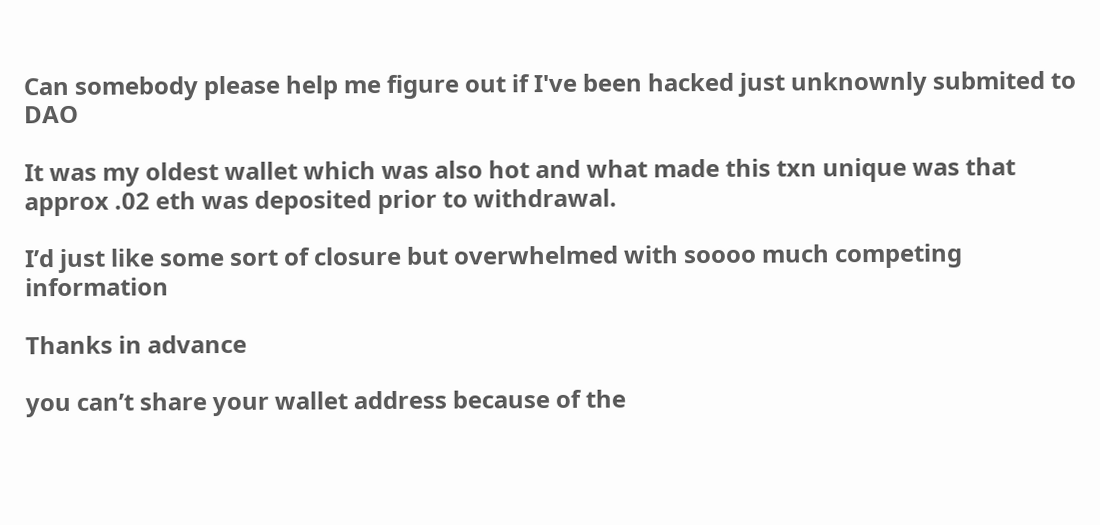Can somebody please help me figure out if I've been hacked just unknownly submited to DAO

It was my oldest wallet which was also hot and what made this txn unique was that approx .02 eth was deposited prior to withdrawal.

I’d just like some sort of closure but overwhelmed with soooo much competing information

Thanks in advance

you can’t share your wallet address because of the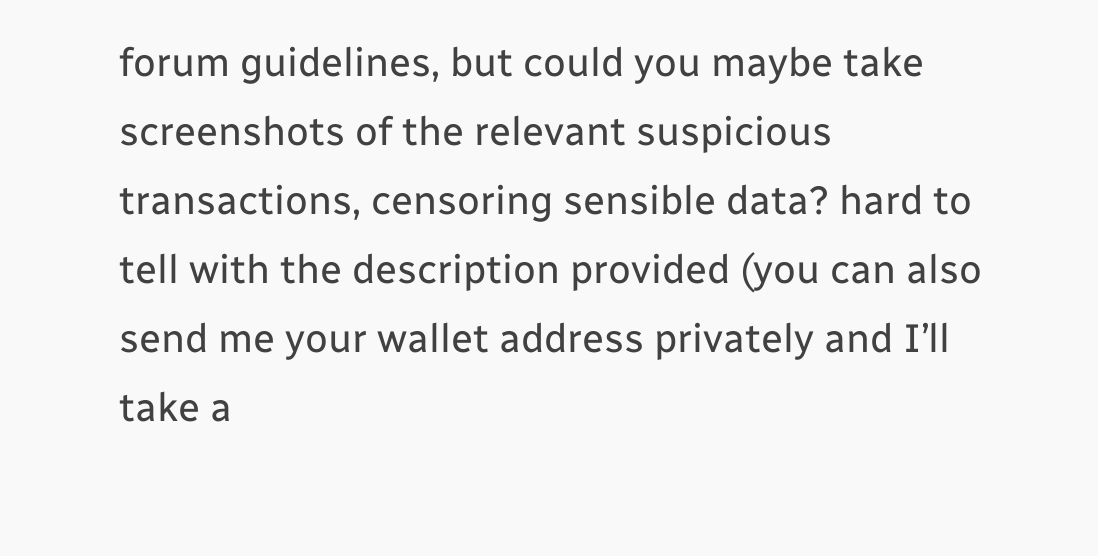forum guidelines, but could you maybe take screenshots of the relevant suspicious transactions, censoring sensible data? hard to tell with the description provided (you can also send me your wallet address privately and I’ll take a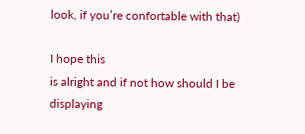look, if you’re confortable with that)

I hope this
is alright and if not how should I be displaying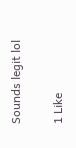Sounds legit lol

1 Like